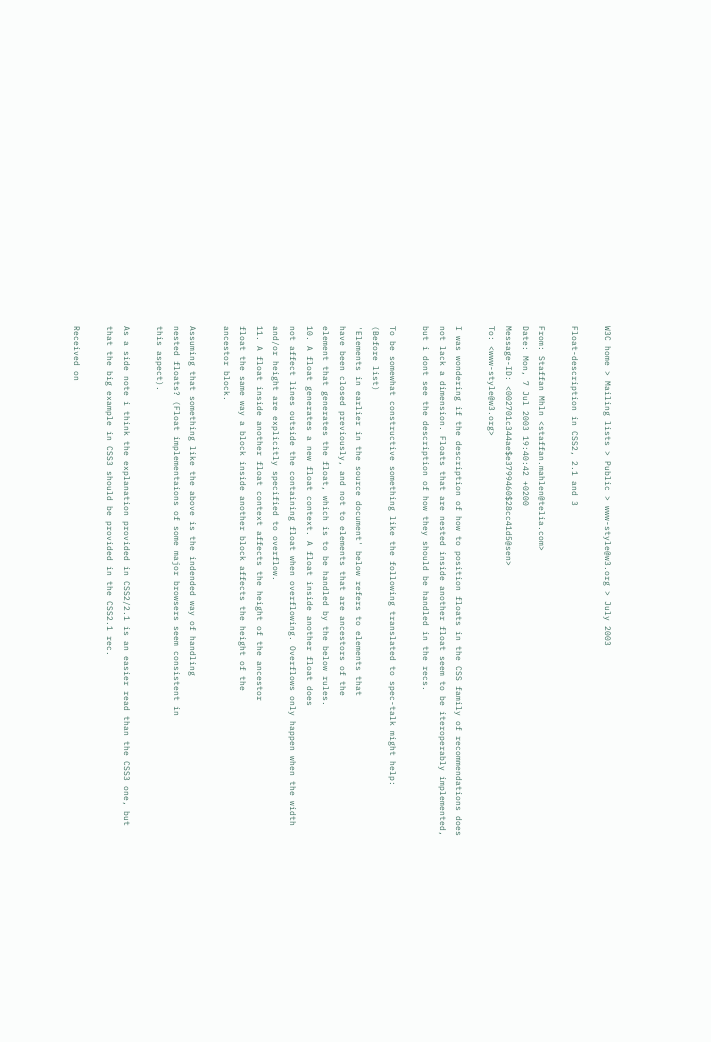W3C home > Mailing lists > Public > www-style@w3.org > July 2003

Float-description in CSS2, 2.1 and 3

From: Staffan Mhln <staffan.mahlen@telia.com>
Date: Mon, 7 Jul 2003 19:40:42 +0200
Message-ID: <002701c344ae$e3799460$28cc41d5@sen>
To: <www-style@w3.org>

I was wondering if the description of how to position floats in the CSS family of recommendations does not lack a dimension. Floats that are nested inside another float seem to be iteroperably implemented, but i dont see the description of how they should be handled in the recs.

To be somewhat constructive something like the following translated to spec-talk might help:
(Before list)
'Elements in earlier in the source document' below refers to elements that
have been closed previously, and not to elements that are ancestors of the
element that generates the float, which is to be handled by the below rules.
10. A float generates a new float context. A float inside another float does
not affect lines outside the containing float when overflowing. Overflows only happen when the width and/or height are explicitly specified to overflow.
11. A float inside another float context affects the height of the ancestor
float the same way a block inside another block affects the height of the
ancestor block.

Assuming that something like the above is the indended way of handling
nested floats? (Float implementaions of some major browsers seem consistent in
this aspect).

As a side note i think the explanation provided in CSS2/2.1 is an easier read than the CSS3 one, but that the big example in CSS3 should be provided in the CSS2.1 rec.

Received on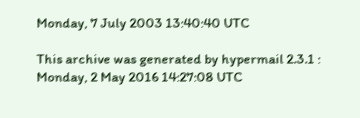Monday, 7 July 2003 13:40:40 UTC

This archive was generated by hypermail 2.3.1 : Monday, 2 May 2016 14:27:08 UTC